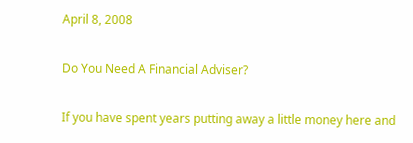April 8, 2008

Do You Need A Financial Adviser?

If you have spent years putting away a little money here and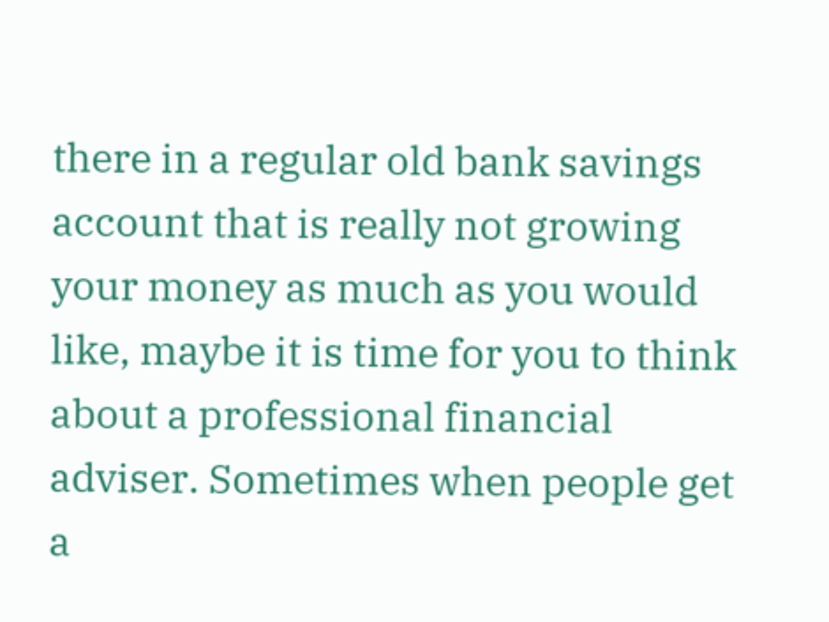there in a regular old bank savings account that is really not growing your money as much as you would like, maybe it is time for you to think about a professional financial adviser. Sometimes when people get a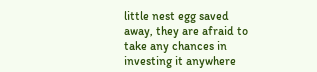little nest egg saved away, they are afraid to take any chances in investing it anywhere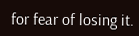for fear of losing it.